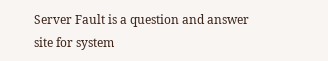Server Fault is a question and answer site for system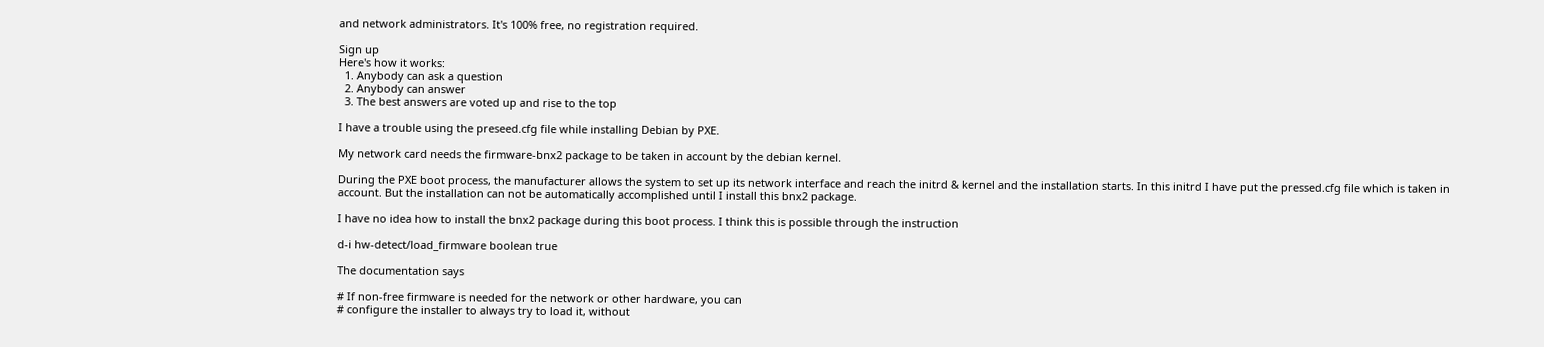and network administrators. It's 100% free, no registration required.

Sign up
Here's how it works:
  1. Anybody can ask a question
  2. Anybody can answer
  3. The best answers are voted up and rise to the top

I have a trouble using the preseed.cfg file while installing Debian by PXE.

My network card needs the firmware-bnx2 package to be taken in account by the debian kernel.

During the PXE boot process, the manufacturer allows the system to set up its network interface and reach the initrd & kernel and the installation starts. In this initrd I have put the pressed.cfg file which is taken in account. But the installation can not be automatically accomplished until I install this bnx2 package.

I have no idea how to install the bnx2 package during this boot process. I think this is possible through the instruction

d-i hw-detect/load_firmware boolean true

The documentation says

# If non-free firmware is needed for the network or other hardware, you can
# configure the installer to always try to load it, without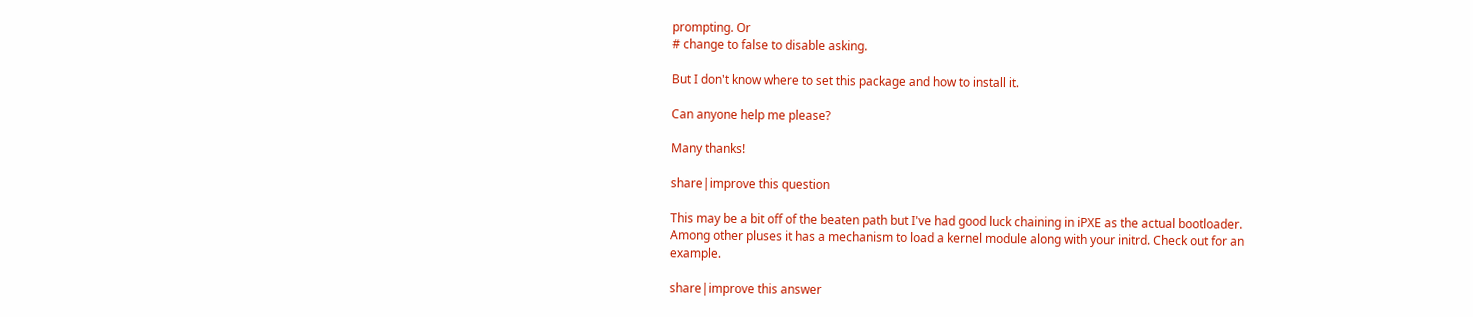prompting. Or
# change to false to disable asking.

But I don't know where to set this package and how to install it.

Can anyone help me please?

Many thanks!

share|improve this question

This may be a bit off of the beaten path but I've had good luck chaining in iPXE as the actual bootloader. Among other pluses it has a mechanism to load a kernel module along with your initrd. Check out for an example.

share|improve this answer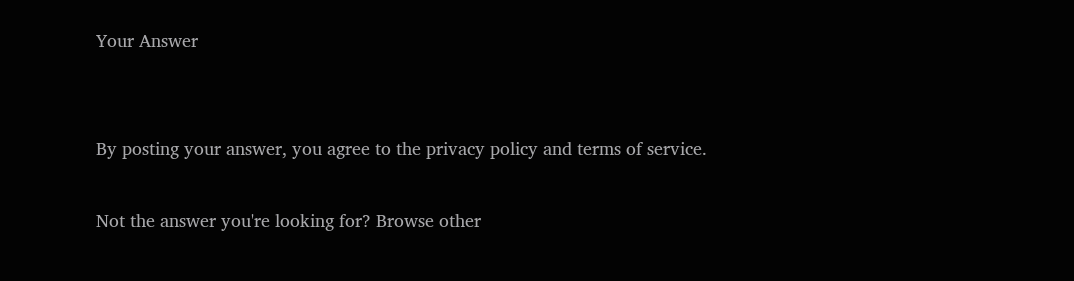Your Answer


By posting your answer, you agree to the privacy policy and terms of service.

Not the answer you're looking for? Browse other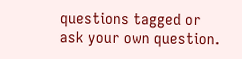questions tagged or ask your own question.